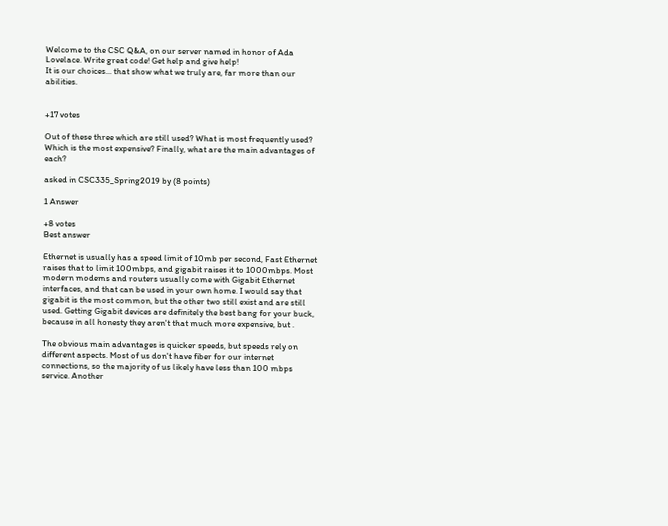Welcome to the CSC Q&A, on our server named in honor of Ada Lovelace. Write great code! Get help and give help!
It is our choices... that show what we truly are, far more than our abilities.


+17 votes

Out of these three which are still used? What is most frequently used? Which is the most expensive? Finally, what are the main advantages of each?

asked in CSC335_Spring2019 by (8 points)

1 Answer

+8 votes
Best answer

Ethernet is usually has a speed limit of 10mb per second, Fast Ethernet raises that to limit 100mbps, and gigabit raises it to 1000mbps. Most modern modems and routers usually come with Gigabit Ethernet interfaces, and that can be used in your own home. I would say that gigabit is the most common, but the other two still exist and are still used. Getting Gigabit devices are definitely the best bang for your buck, because in all honesty they aren't that much more expensive, but .

The obvious main advantages is quicker speeds, but speeds rely on different aspects. Most of us don't have fiber for our internet connections, so the majority of us likely have less than 100 mbps service. Another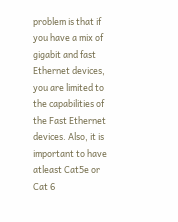problem is that if you have a mix of gigabit and fast Ethernet devices, you are limited to the capabilities of the Fast Ethernet devices. Also, it is important to have atleast Cat5e or Cat 6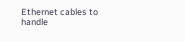Ethernet cables to handle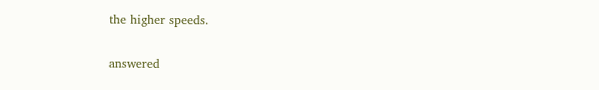the higher speeds.

answered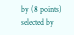by (8 points)
selected by